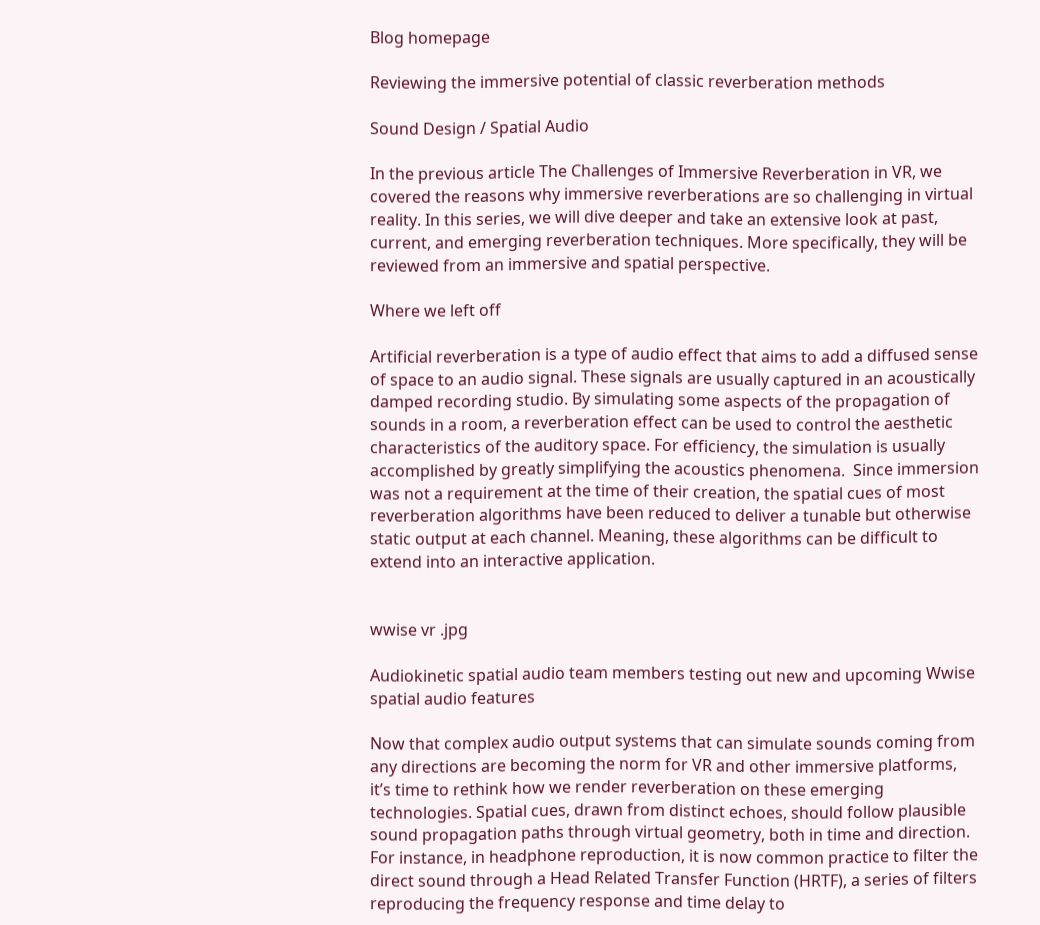Blog homepage

Reviewing the immersive potential of classic reverberation methods

Sound Design / Spatial Audio

In the previous article The Challenges of Immersive Reverberation in VR, we covered the reasons why immersive reverberations are so challenging in virtual reality. In this series, we will dive deeper and take an extensive look at past, current, and emerging reverberation techniques. More specifically, they will be reviewed from an immersive and spatial perspective.

Where we left off

Artificial reverberation is a type of audio effect that aims to add a diffused sense of space to an audio signal. These signals are usually captured in an acoustically damped recording studio. By simulating some aspects of the propagation of sounds in a room, a reverberation effect can be used to control the aesthetic characteristics of the auditory space. For efficiency, the simulation is usually accomplished by greatly simplifying the acoustics phenomena.  Since immersion was not a requirement at the time of their creation, the spatial cues of most reverberation algorithms have been reduced to deliver a tunable but otherwise static output at each channel. Meaning, these algorithms can be difficult to extend into an interactive application.


wwise vr .jpg

Audiokinetic spatial audio team members testing out new and upcoming Wwise spatial audio features

Now that complex audio output systems that can simulate sounds coming from any directions are becoming the norm for VR and other immersive platforms, it’s time to rethink how we render reverberation on these emerging technologies. Spatial cues, drawn from distinct echoes, should follow plausible sound propagation paths through virtual geometry, both in time and direction. For instance, in headphone reproduction, it is now common practice to filter the direct sound through a Head Related Transfer Function (HRTF), a series of filters reproducing the frequency response and time delay to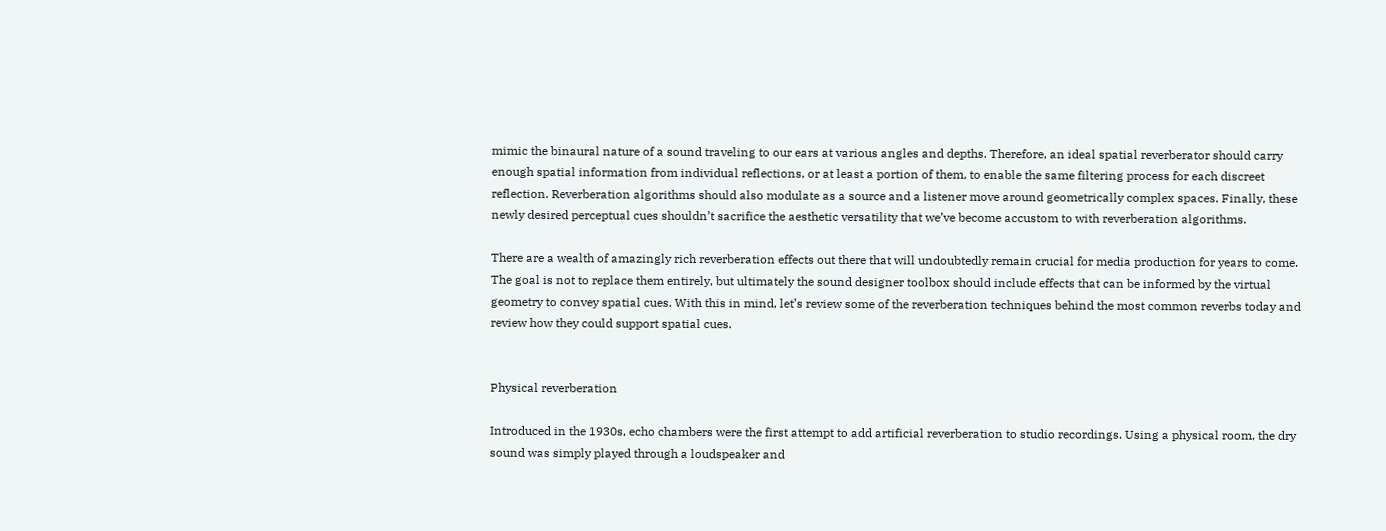mimic the binaural nature of a sound traveling to our ears at various angles and depths. Therefore, an ideal spatial reverberator should carry enough spatial information from individual reflections, or at least a portion of them, to enable the same filtering process for each discreet reflection. Reverberation algorithms should also modulate as a source and a listener move around geometrically complex spaces. Finally, these newly desired perceptual cues shouldn’t sacrifice the aesthetic versatility that we’ve become accustom to with reverberation algorithms.

There are a wealth of amazingly rich reverberation effects out there that will undoubtedly remain crucial for media production for years to come. The goal is not to replace them entirely, but ultimately the sound designer toolbox should include effects that can be informed by the virtual geometry to convey spatial cues. With this in mind, let’s review some of the reverberation techniques behind the most common reverbs today and review how they could support spatial cues.


Physical reverberation

Introduced in the 1930s, echo chambers were the first attempt to add artificial reverberation to studio recordings. Using a physical room, the dry sound was simply played through a loudspeaker and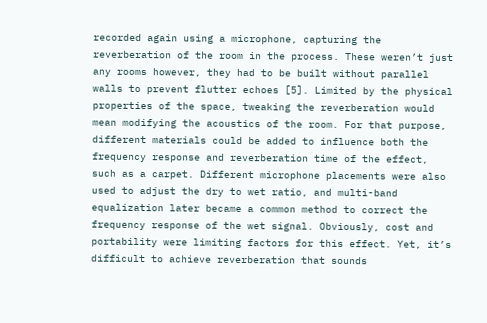recorded again using a microphone, capturing the reverberation of the room in the process. These weren’t just any rooms however, they had to be built without parallel walls to prevent flutter echoes [5]. Limited by the physical properties of the space, tweaking the reverberation would mean modifying the acoustics of the room. For that purpose, different materials could be added to influence both the frequency response and reverberation time of the effect, such as a carpet. Different microphone placements were also used to adjust the dry to wet ratio, and multi-band equalization later became a common method to correct the frequency response of the wet signal. Obviously, cost and portability were limiting factors for this effect. Yet, it’s difficult to achieve reverberation that sounds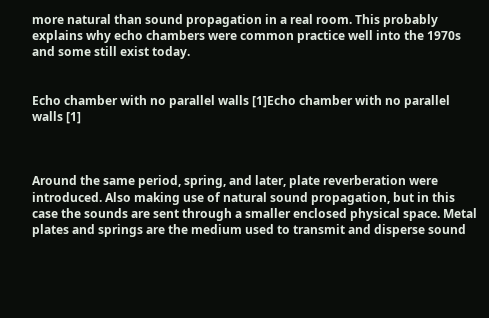more natural than sound propagation in a real room. This probably explains why echo chambers were common practice well into the 1970s and some still exist today.


Echo chamber with no parallel walls [1]Echo chamber with no parallel walls [1]



Around the same period, spring, and later, plate reverberation were introduced. Also making use of natural sound propagation, but in this case the sounds are sent through a smaller enclosed physical space. Metal plates and springs are the medium used to transmit and disperse sound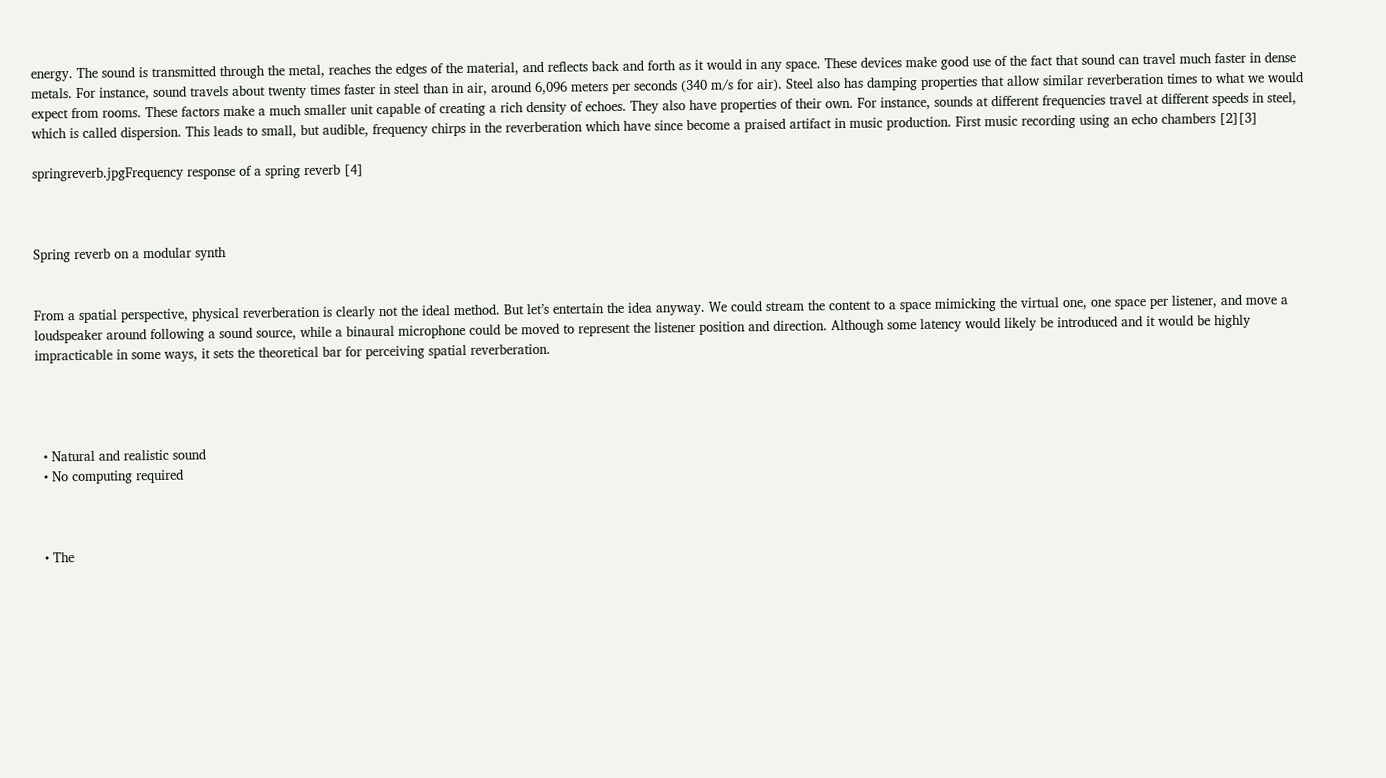energy. The sound is transmitted through the metal, reaches the edges of the material, and reflects back and forth as it would in any space. These devices make good use of the fact that sound can travel much faster in dense metals. For instance, sound travels about twenty times faster in steel than in air, around 6,096 meters per seconds (340 m/s for air). Steel also has damping properties that allow similar reverberation times to what we would expect from rooms. These factors make a much smaller unit capable of creating a rich density of echoes. They also have properties of their own. For instance, sounds at different frequencies travel at different speeds in steel, which is called dispersion. This leads to small, but audible, frequency chirps in the reverberation which have since become a praised artifact in music production. First music recording using an echo chambers [2][3]

springreverb.jpgFrequency response of a spring reverb [4]



Spring reverb on a modular synth


From a spatial perspective, physical reverberation is clearly not the ideal method. But let’s entertain the idea anyway. We could stream the content to a space mimicking the virtual one, one space per listener, and move a loudspeaker around following a sound source, while a binaural microphone could be moved to represent the listener position and direction. Although some latency would likely be introduced and it would be highly impracticable in some ways, it sets the theoretical bar for perceiving spatial reverberation.




  • Natural and realistic sound
  • No computing required



  • The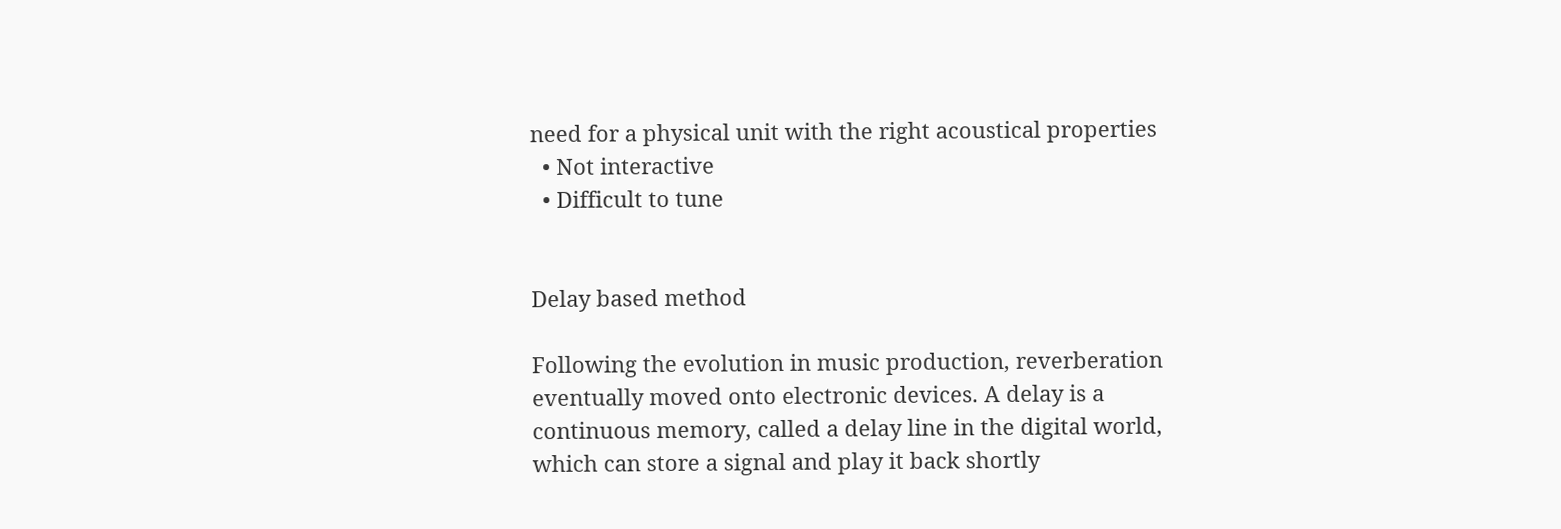need for a physical unit with the right acoustical properties
  • Not interactive
  • Difficult to tune


Delay based method

Following the evolution in music production, reverberation eventually moved onto electronic devices. A delay is a continuous memory, called a delay line in the digital world, which can store a signal and play it back shortly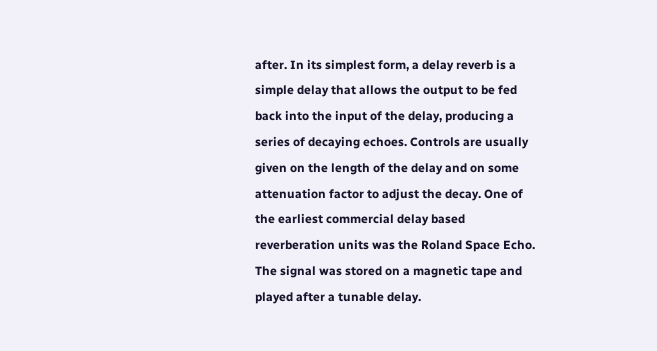after. In its simplest form, a delay reverb is a simple delay that allows the output to be fed back into the input of the delay, producing a series of decaying echoes. Controls are usually given on the length of the delay and on some attenuation factor to adjust the decay. One of the earliest commercial delay based reverberation units was the Roland Space Echo. The signal was stored on a magnetic tape and played after a tunable delay.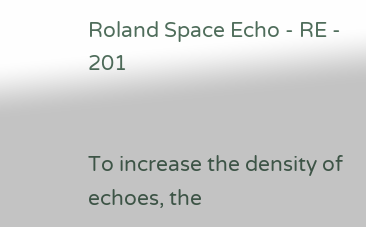Roland Space Echo - RE - 201


To increase the density of echoes, the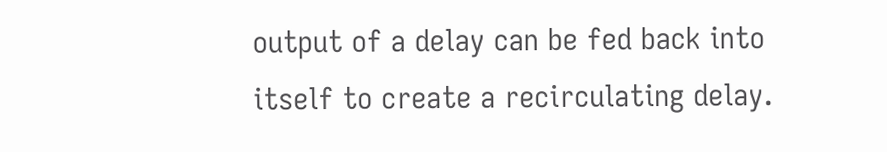output of a delay can be fed back into itself to create a recirculating delay.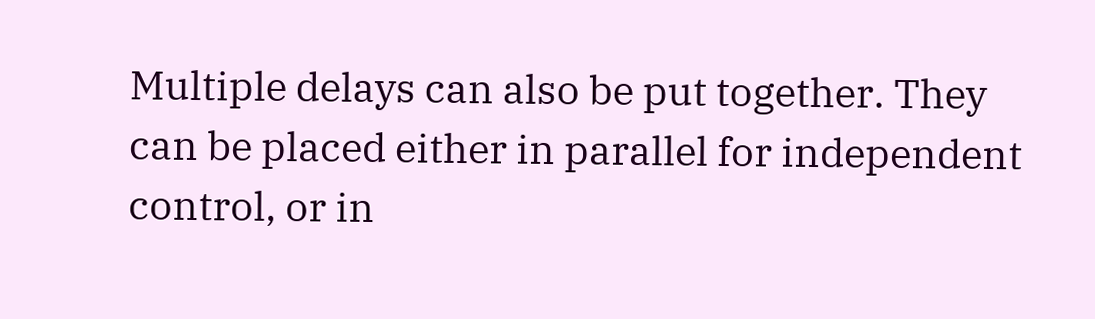Multiple delays can also be put together. They can be placed either in parallel for independent control, or in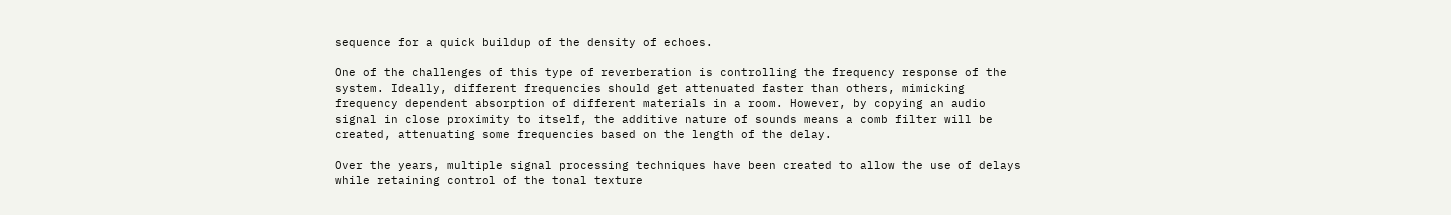sequence for a quick buildup of the density of echoes.

One of the challenges of this type of reverberation is controlling the frequency response of the system. Ideally, different frequencies should get attenuated faster than others, mimicking frequency dependent absorption of different materials in a room. However, by copying an audio signal in close proximity to itself, the additive nature of sounds means a comb filter will be created, attenuating some frequencies based on the length of the delay.

Over the years, multiple signal processing techniques have been created to allow the use of delays while retaining control of the tonal texture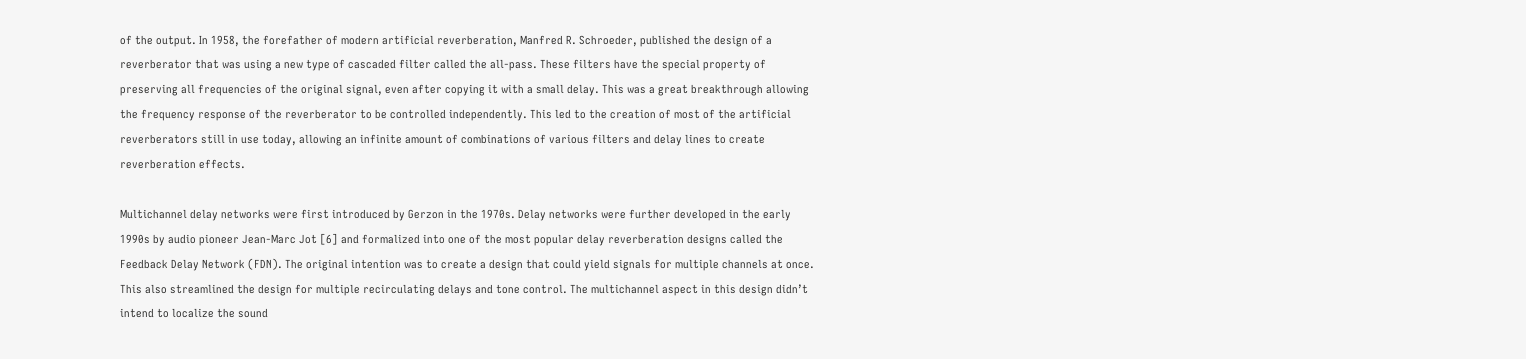of the output. In 1958, the forefather of modern artificial reverberation, Manfred R. Schroeder, published the design of a reverberator that was using a new type of cascaded filter called the all-pass. These filters have the special property of preserving all frequencies of the original signal, even after copying it with a small delay. This was a great breakthrough allowing the frequency response of the reverberator to be controlled independently. This led to the creation of most of the artificial reverberators still in use today, allowing an infinite amount of combinations of various filters and delay lines to create reverberation effects.

Multichannel delay networks were first introduced by Gerzon in the 1970s. Delay networks were further developed in the early 1990s by audio pioneer Jean-Marc Jot [6] and formalized into one of the most popular delay reverberation designs called the Feedback Delay Network (FDN). The original intention was to create a design that could yield signals for multiple channels at once. This also streamlined the design for multiple recirculating delays and tone control. The multichannel aspect in this design didn’t intend to localize the sound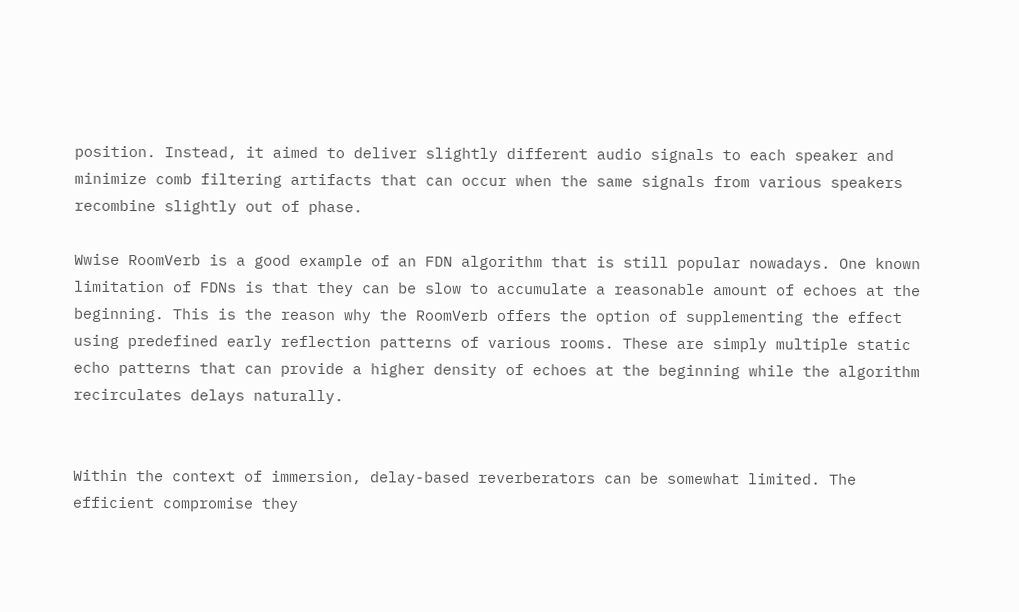position. Instead, it aimed to deliver slightly different audio signals to each speaker and minimize comb filtering artifacts that can occur when the same signals from various speakers recombine slightly out of phase.

Wwise RoomVerb is a good example of an FDN algorithm that is still popular nowadays. One known limitation of FDNs is that they can be slow to accumulate a reasonable amount of echoes at the beginning. This is the reason why the RoomVerb offers the option of supplementing the effect using predefined early reflection patterns of various rooms. These are simply multiple static echo patterns that can provide a higher density of echoes at the beginning while the algorithm recirculates delays naturally.


Within the context of immersion, delay-based reverberators can be somewhat limited. The efficient compromise they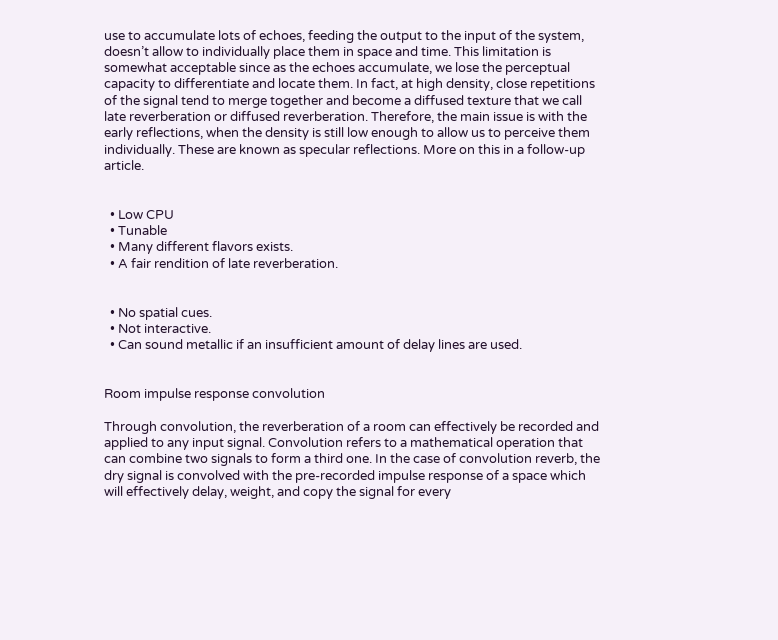use to accumulate lots of echoes, feeding the output to the input of the system, doesn’t allow to individually place them in space and time. This limitation is somewhat acceptable since as the echoes accumulate, we lose the perceptual capacity to differentiate and locate them. In fact, at high density, close repetitions of the signal tend to merge together and become a diffused texture that we call late reverberation or diffused reverberation. Therefore, the main issue is with the early reflections, when the density is still low enough to allow us to perceive them individually. These are known as specular reflections. More on this in a follow-up article.


  • Low CPU
  • Tunable
  • Many different flavors exists.
  • A fair rendition of late reverberation.


  • No spatial cues.
  • Not interactive.
  • Can sound metallic if an insufficient amount of delay lines are used.


Room impulse response convolution

Through convolution, the reverberation of a room can effectively be recorded and applied to any input signal. Convolution refers to a mathematical operation that can combine two signals to form a third one. In the case of convolution reverb, the dry signal is convolved with the pre-recorded impulse response of a space which will effectively delay, weight, and copy the signal for every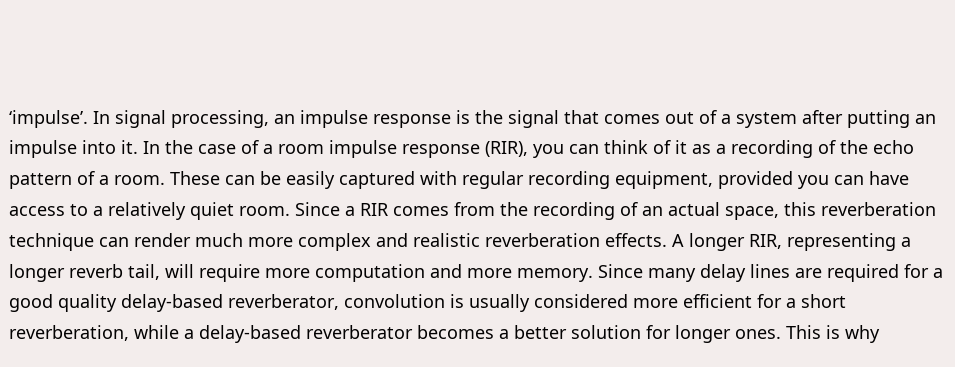‘impulse’. In signal processing, an impulse response is the signal that comes out of a system after putting an impulse into it. In the case of a room impulse response (RIR), you can think of it as a recording of the echo pattern of a room. These can be easily captured with regular recording equipment, provided you can have access to a relatively quiet room. Since a RIR comes from the recording of an actual space, this reverberation technique can render much more complex and realistic reverberation effects. A longer RIR, representing a longer reverb tail, will require more computation and more memory. Since many delay lines are required for a good quality delay-based reverberator, convolution is usually considered more efficient for a short reverberation, while a delay-based reverberator becomes a better solution for longer ones. This is why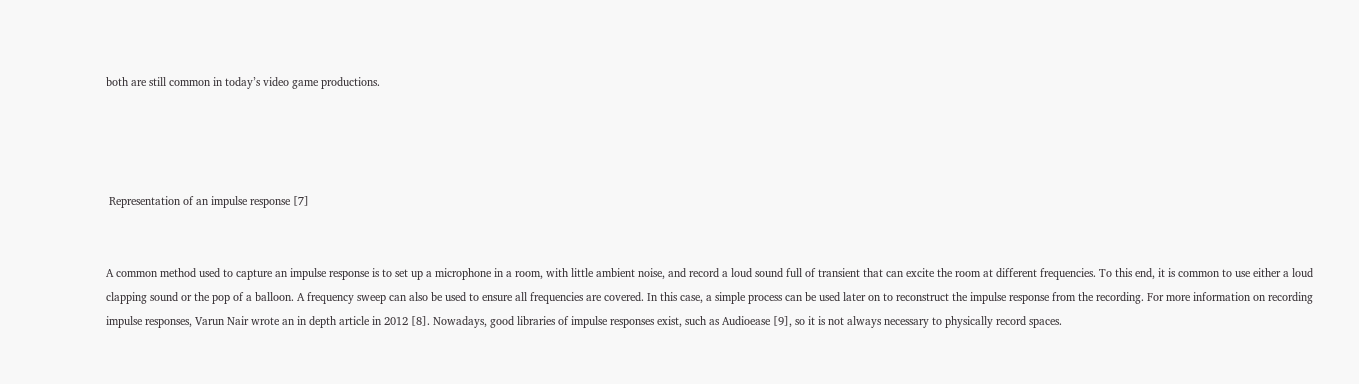both are still common in today’s video game productions.




 Representation of an impulse response [7]


A common method used to capture an impulse response is to set up a microphone in a room, with little ambient noise, and record a loud sound full of transient that can excite the room at different frequencies. To this end, it is common to use either a loud clapping sound or the pop of a balloon. A frequency sweep can also be used to ensure all frequencies are covered. In this case, a simple process can be used later on to reconstruct the impulse response from the recording. For more information on recording impulse responses, Varun Nair wrote an in depth article in 2012 [8]. Nowadays, good libraries of impulse responses exist, such as Audioease [9], so it is not always necessary to physically record spaces.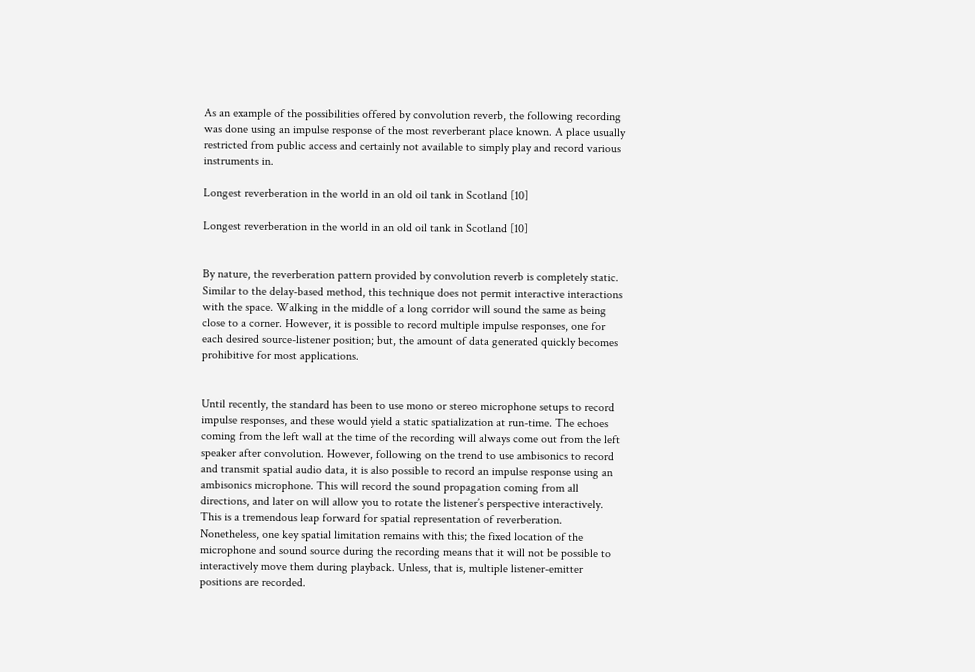As an example of the possibilities offered by convolution reverb, the following recording was done using an impulse response of the most reverberant place known. A place usually restricted from public access and certainly not available to simply play and record various instruments in.

Longest reverberation in the world in an old oil tank in Scotland [10]

Longest reverberation in the world in an old oil tank in Scotland [10]


By nature, the reverberation pattern provided by convolution reverb is completely static. Similar to the delay-based method, this technique does not permit interactive interactions with the space. Walking in the middle of a long corridor will sound the same as being close to a corner. However, it is possible to record multiple impulse responses, one for each desired source-listener position; but, the amount of data generated quickly becomes prohibitive for most applications.


Until recently, the standard has been to use mono or stereo microphone setups to record impulse responses, and these would yield a static spatialization at run-time. The echoes coming from the left wall at the time of the recording will always come out from the left speaker after convolution. However, following on the trend to use ambisonics to record and transmit spatial audio data, it is also possible to record an impulse response using an ambisonics microphone. This will record the sound propagation coming from all directions, and later on will allow you to rotate the listener’s perspective interactively. This is a tremendous leap forward for spatial representation of reverberation. Nonetheless, one key spatial limitation remains with this; the fixed location of the microphone and sound source during the recording means that it will not be possible to interactively move them during playback. Unless, that is, multiple listener-emitter positions are recorded.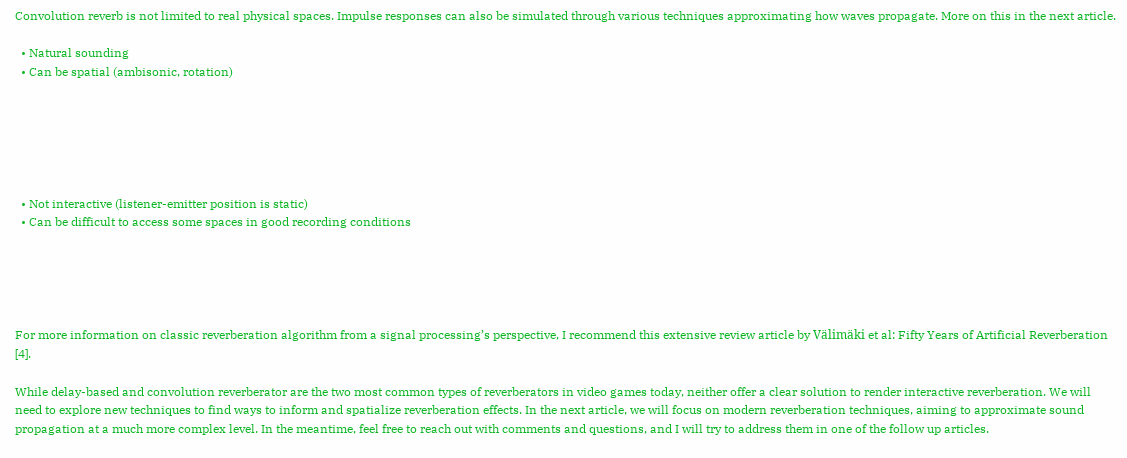Convolution reverb is not limited to real physical spaces. Impulse responses can also be simulated through various techniques approximating how waves propagate. More on this in the next article.

  • Natural sounding
  • Can be spatial (ambisonic, rotation)






  • Not interactive (listener-emitter position is static)
  • Can be difficult to access some spaces in good recording conditions





For more information on classic reverberation algorithm from a signal processing’s perspective, I recommend this extensive review article by Välimäki et al: Fifty Years of Artificial Reverberation [4].

While delay-based and convolution reverberator are the two most common types of reverberators in video games today, neither offer a clear solution to render interactive reverberation. We will need to explore new techniques to find ways to inform and spatialize reverberation effects. In the next article, we will focus on modern reverberation techniques, aiming to approximate sound propagation at a much more complex level. In the meantime, feel free to reach out with comments and questions, and I will try to address them in one of the follow up articles.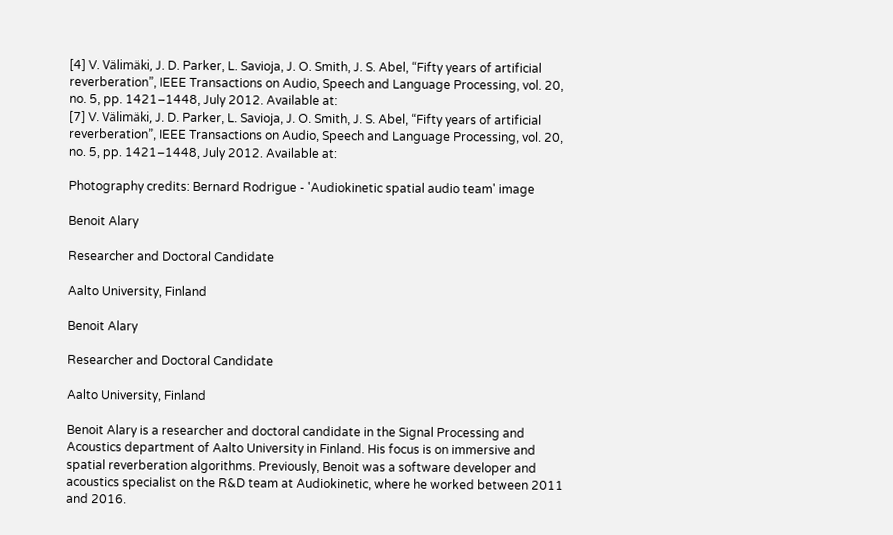[4] V. Välimäki, J. D. Parker, L. Savioja, J. O. Smith, J. S. Abel, “Fifty years of artificial reverberation”, IEEE Transactions on Audio, Speech and Language Processing, vol. 20, no. 5, pp. 1421–1448, July 2012. Available at:
[7] V. Välimäki, J. D. Parker, L. Savioja, J. O. Smith, J. S. Abel, “Fifty years of artificial reverberation”, IEEE Transactions on Audio, Speech and Language Processing, vol. 20, no. 5, pp. 1421–1448, July 2012. Available at:

Photography credits: Bernard Rodrigue - 'Audiokinetic spatial audio team' image

Benoit Alary

Researcher and Doctoral Candidate

Aalto University, Finland

Benoit Alary

Researcher and Doctoral Candidate

Aalto University, Finland

Benoit Alary is a researcher and doctoral candidate in the Signal Processing and Acoustics department of Aalto University in Finland. His focus is on immersive and spatial reverberation algorithms. Previously, Benoit was a software developer and acoustics specialist on the R&D team at Audiokinetic, where he worked between 2011 and 2016.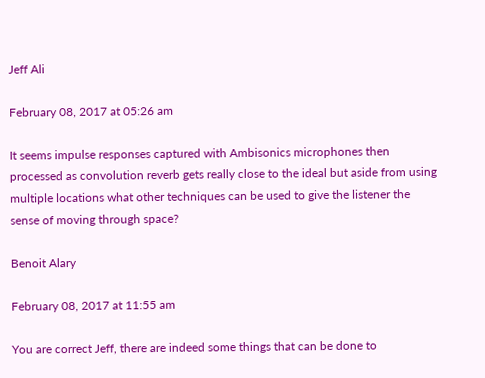Jeff Ali

February 08, 2017 at 05:26 am

It seems impulse responses captured with Ambisonics microphones then processed as convolution reverb gets really close to the ideal but aside from using multiple locations what other techniques can be used to give the listener the sense of moving through space?

Benoit Alary

February 08, 2017 at 11:55 am

You are correct Jeff, there are indeed some things that can be done to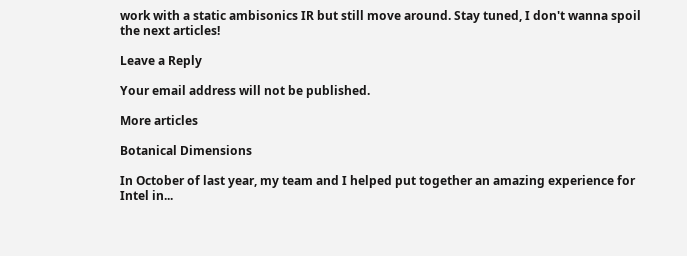work with a static ambisonics IR but still move around. Stay tuned, I don't wanna spoil the next articles!

Leave a Reply

Your email address will not be published.

More articles

Botanical Dimensions

In October of last year, my team and I helped put together an amazing experience for Intel in...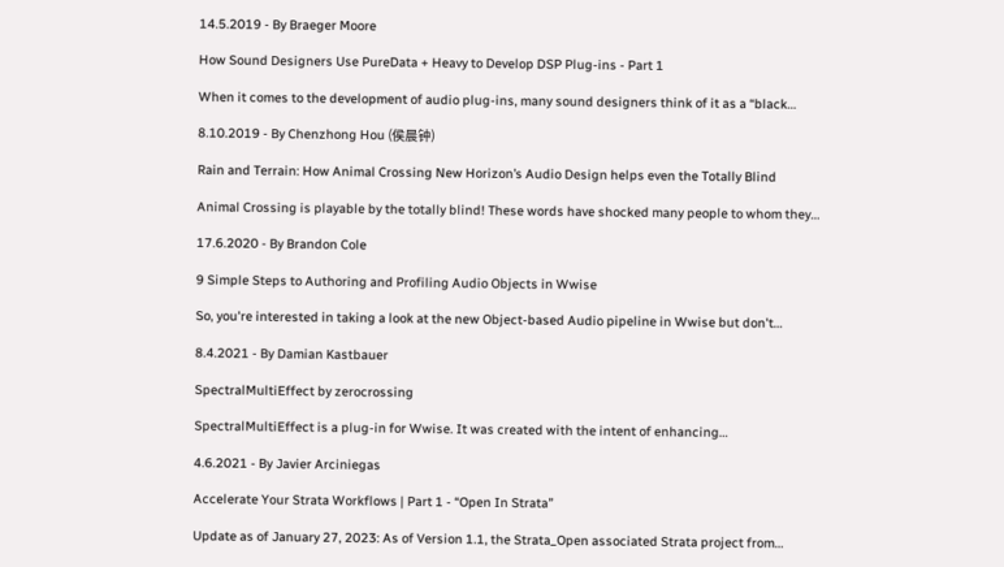14.5.2019 - By Braeger Moore

How Sound Designers Use PureData + Heavy to Develop DSP Plug-ins - Part 1

When it comes to the development of audio plug-ins, many sound designers think of it as a “black...

8.10.2019 - By Chenzhong Hou (侯晨钟)

Rain and Terrain: How Animal Crossing New Horizon’s Audio Design helps even the Totally Blind

Animal Crossing is playable by the totally blind! These words have shocked many people to whom they...

17.6.2020 - By Brandon Cole

9 Simple Steps to Authoring and Profiling Audio Objects in Wwise

So, you're interested in taking a look at the new Object-based Audio pipeline in Wwise but don't...

8.4.2021 - By Damian Kastbauer

SpectralMultiEffect by zerocrossing

SpectralMultiEffect is a plug-in for Wwise. It was created with the intent of enhancing...

4.6.2021 - By Javier Arciniegas

Accelerate Your Strata Workflows | Part 1 - “Open In Strata”

Update as of January 27, 2023: As of Version 1.1, the Strata_Open associated Strata project from...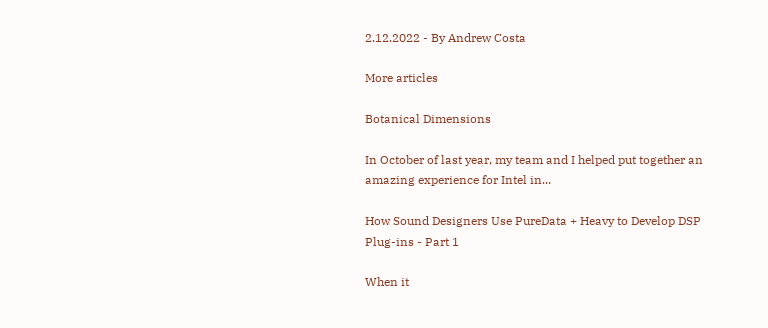2.12.2022 - By Andrew Costa

More articles

Botanical Dimensions

In October of last year, my team and I helped put together an amazing experience for Intel in...

How Sound Designers Use PureData + Heavy to Develop DSP Plug-ins - Part 1

When it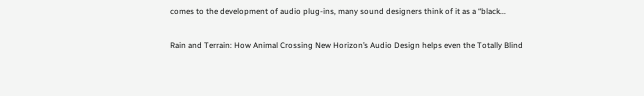comes to the development of audio plug-ins, many sound designers think of it as a “black...

Rain and Terrain: How Animal Crossing New Horizon’s Audio Design helps even the Totally Blind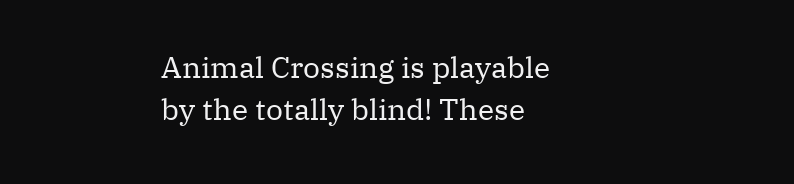Animal Crossing is playable by the totally blind! These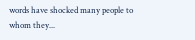words have shocked many people to whom they...